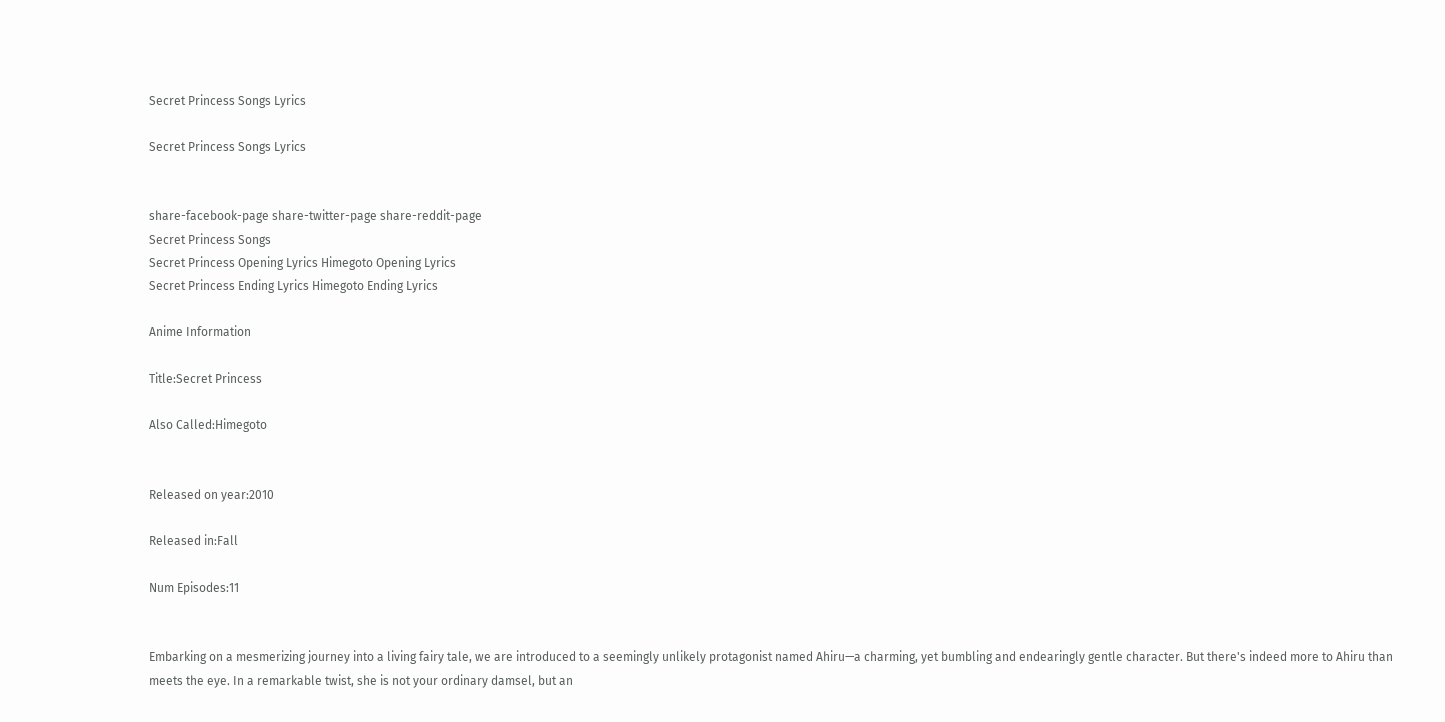Secret Princess Songs Lyrics

Secret Princess Songs Lyrics


share-facebook-page share-twitter-page share-reddit-page
Secret Princess Songs
Secret Princess Opening Lyrics Himegoto Opening Lyrics
Secret Princess Ending Lyrics Himegoto Ending Lyrics

Anime Information

Title:Secret Princess

Also Called:Himegoto


Released on year:2010

Released in:Fall

Num Episodes:11


Embarking on a mesmerizing journey into a living fairy tale, we are introduced to a seemingly unlikely protagonist named Ahiru—a charming, yet bumbling and endearingly gentle character. But there's indeed more to Ahiru than meets the eye. In a remarkable twist, she is not your ordinary damsel, but an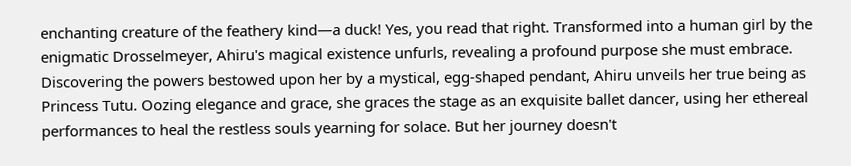enchanting creature of the feathery kind—a duck! Yes, you read that right. Transformed into a human girl by the enigmatic Drosselmeyer, Ahiru's magical existence unfurls, revealing a profound purpose she must embrace. Discovering the powers bestowed upon her by a mystical, egg-shaped pendant, Ahiru unveils her true being as Princess Tutu. Oozing elegance and grace, she graces the stage as an exquisite ballet dancer, using her ethereal performances to heal the restless souls yearning for solace. But her journey doesn't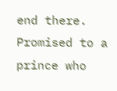end there. Promised to a prince who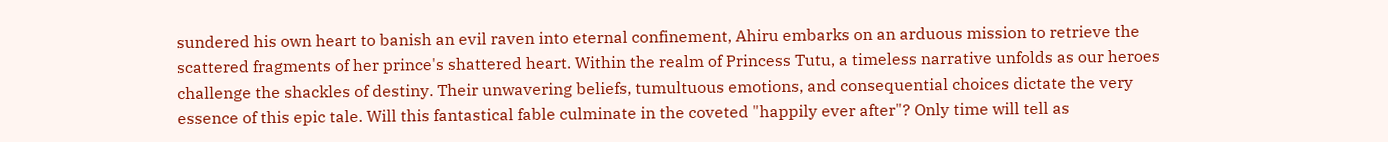sundered his own heart to banish an evil raven into eternal confinement, Ahiru embarks on an arduous mission to retrieve the scattered fragments of her prince's shattered heart. Within the realm of Princess Tutu, a timeless narrative unfolds as our heroes challenge the shackles of destiny. Their unwavering beliefs, tumultuous emotions, and consequential choices dictate the very essence of this epic tale. Will this fantastical fable culminate in the coveted "happily ever after"? Only time will tell as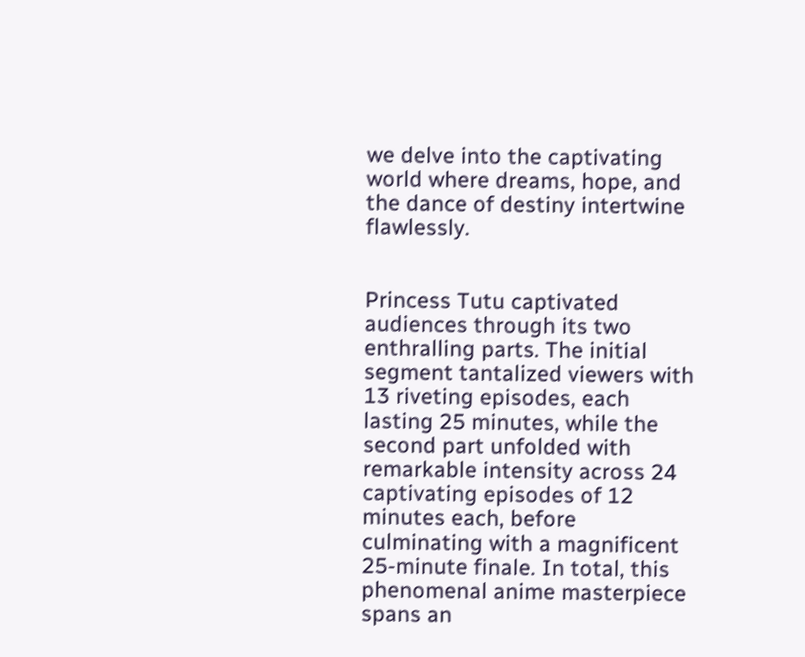we delve into the captivating world where dreams, hope, and the dance of destiny intertwine flawlessly.


Princess Tutu captivated audiences through its two enthralling parts. The initial segment tantalized viewers with 13 riveting episodes, each lasting 25 minutes, while the second part unfolded with remarkable intensity across 24 captivating episodes of 12 minutes each, before culminating with a magnificent 25-minute finale. In total, this phenomenal anime masterpiece spans an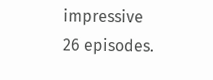impressive 26 episodes.